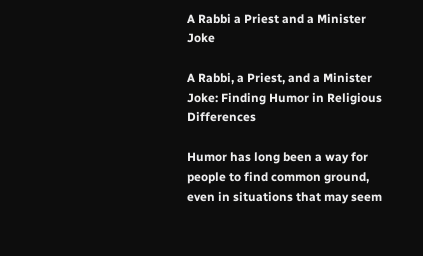A Rabbi a Priest and a Minister Joke

A Rabbi, a Priest, and a Minister Joke: Finding Humor in Religious Differences

Humor has long been a way for people to find common ground, even in situations that may seem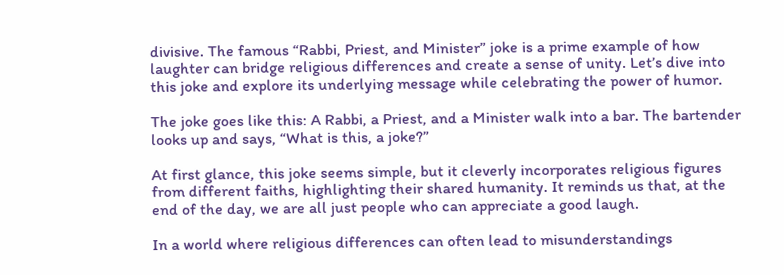divisive. The famous “Rabbi, Priest, and Minister” joke is a prime example of how laughter can bridge religious differences and create a sense of unity. Let’s dive into this joke and explore its underlying message while celebrating the power of humor.

The joke goes like this: A Rabbi, a Priest, and a Minister walk into a bar. The bartender looks up and says, “What is this, a joke?”

At first glance, this joke seems simple, but it cleverly incorporates religious figures from different faiths, highlighting their shared humanity. It reminds us that, at the end of the day, we are all just people who can appreciate a good laugh.

In a world where religious differences can often lead to misunderstandings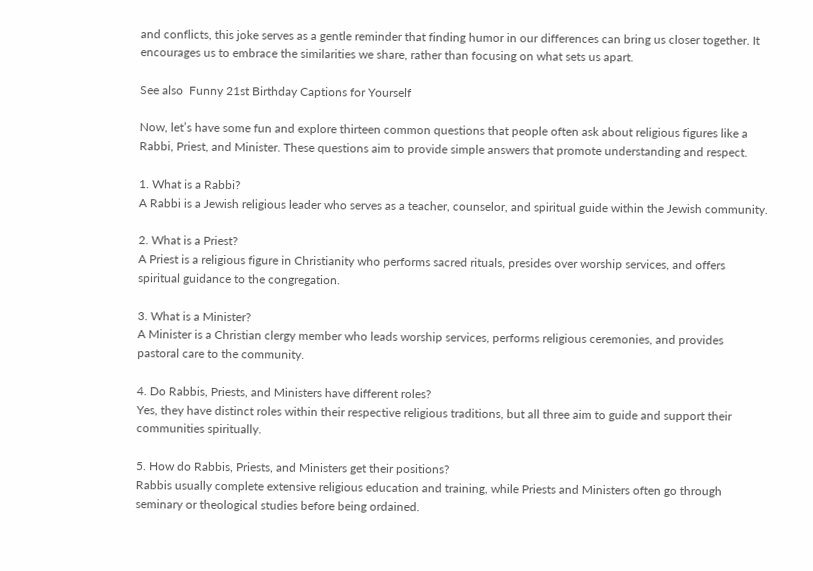and conflicts, this joke serves as a gentle reminder that finding humor in our differences can bring us closer together. It encourages us to embrace the similarities we share, rather than focusing on what sets us apart.

See also  Funny 21st Birthday Captions for Yourself

Now, let’s have some fun and explore thirteen common questions that people often ask about religious figures like a Rabbi, Priest, and Minister. These questions aim to provide simple answers that promote understanding and respect.

1. What is a Rabbi?
A Rabbi is a Jewish religious leader who serves as a teacher, counselor, and spiritual guide within the Jewish community.

2. What is a Priest?
A Priest is a religious figure in Christianity who performs sacred rituals, presides over worship services, and offers spiritual guidance to the congregation.

3. What is a Minister?
A Minister is a Christian clergy member who leads worship services, performs religious ceremonies, and provides pastoral care to the community.

4. Do Rabbis, Priests, and Ministers have different roles?
Yes, they have distinct roles within their respective religious traditions, but all three aim to guide and support their communities spiritually.

5. How do Rabbis, Priests, and Ministers get their positions?
Rabbis usually complete extensive religious education and training, while Priests and Ministers often go through seminary or theological studies before being ordained.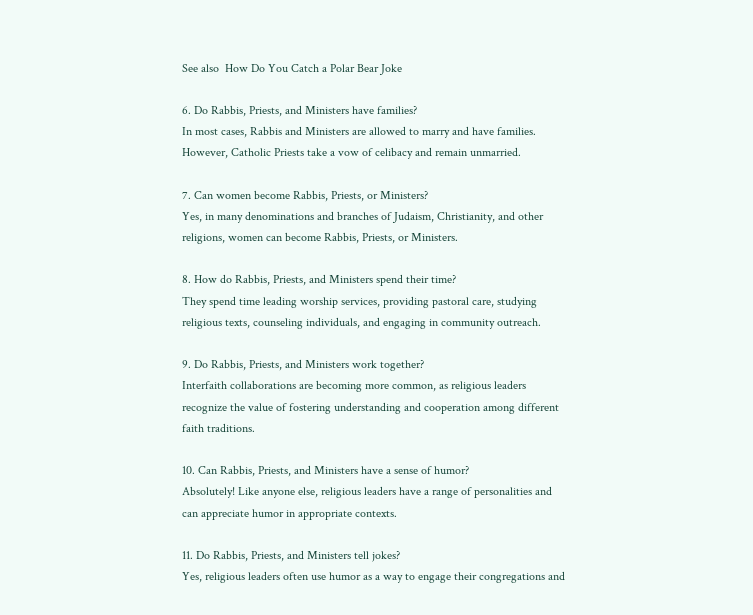See also  How Do You Catch a Polar Bear Joke

6. Do Rabbis, Priests, and Ministers have families?
In most cases, Rabbis and Ministers are allowed to marry and have families. However, Catholic Priests take a vow of celibacy and remain unmarried.

7. Can women become Rabbis, Priests, or Ministers?
Yes, in many denominations and branches of Judaism, Christianity, and other religions, women can become Rabbis, Priests, or Ministers.

8. How do Rabbis, Priests, and Ministers spend their time?
They spend time leading worship services, providing pastoral care, studying religious texts, counseling individuals, and engaging in community outreach.

9. Do Rabbis, Priests, and Ministers work together?
Interfaith collaborations are becoming more common, as religious leaders recognize the value of fostering understanding and cooperation among different faith traditions.

10. Can Rabbis, Priests, and Ministers have a sense of humor?
Absolutely! Like anyone else, religious leaders have a range of personalities and can appreciate humor in appropriate contexts.

11. Do Rabbis, Priests, and Ministers tell jokes?
Yes, religious leaders often use humor as a way to engage their congregations and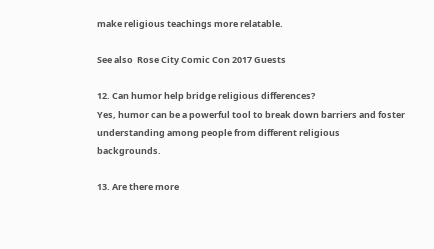make religious teachings more relatable.

See also  Rose City Comic Con 2017 Guests

12. Can humor help bridge religious differences?
Yes, humor can be a powerful tool to break down barriers and foster understanding among people from different religious backgrounds.

13. Are there more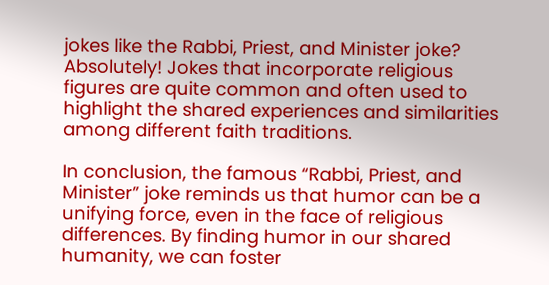jokes like the Rabbi, Priest, and Minister joke?
Absolutely! Jokes that incorporate religious figures are quite common and often used to highlight the shared experiences and similarities among different faith traditions.

In conclusion, the famous “Rabbi, Priest, and Minister” joke reminds us that humor can be a unifying force, even in the face of religious differences. By finding humor in our shared humanity, we can foster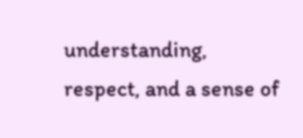understanding, respect, and a sense of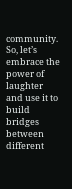community. So, let’s embrace the power of laughter and use it to build bridges between different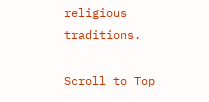religious traditions.

Scroll to Top